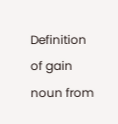Definition of gain noun from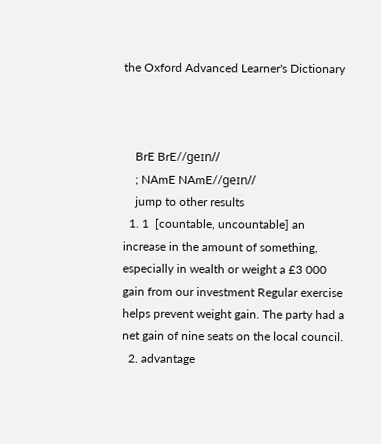the Oxford Advanced Learner's Dictionary



    BrE BrE//ɡeɪn//
    ; NAmE NAmE//ɡeɪn//
    jump to other results
  1. 1  [countable, uncountable] an increase in the amount of something, especially in wealth or weight a £3 000 gain from our investment Regular exercise helps prevent weight gain. The party had a net gain of nine seats on the local council.
  2. advantage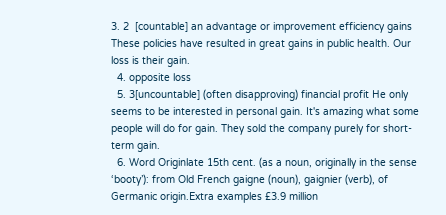3. 2  [countable] an advantage or improvement efficiency gains These policies have resulted in great gains in public health. Our loss is their gain.
  4. opposite loss
  5. 3[uncountable] (often disapproving) financial profit He only seems to be interested in personal gain. It's amazing what some people will do for gain. They sold the company purely for short-term gain.
  6. Word Originlate 15th cent. (as a noun, originally in the sense ‘booty’): from Old French gaigne (noun), gaignier (verb), of Germanic origin.Extra examples £3.9 million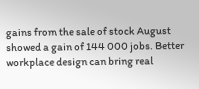gains from the sale of stock August showed a gain of 144 000 jobs. Better workplace design can bring real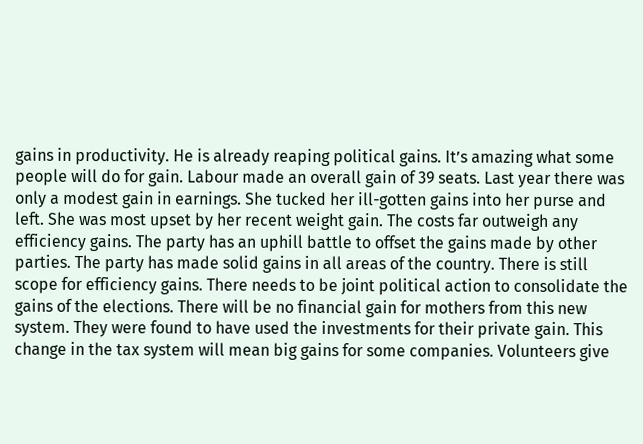gains in productivity. He is already reaping political gains. It’s amazing what some people will do for gain. Labour made an overall gain of 39 seats. Last year there was only a modest gain in earnings. She tucked her ill-gotten gains into her purse and left. She was most upset by her recent weight gain. The costs far outweigh any efficiency gains. The party has an uphill battle to offset the gains made by other parties. The party has made solid gains in all areas of the country. There is still scope for efficiency gains. There needs to be joint political action to consolidate the gains of the elections. There will be no financial gain for mothers from this new system. They were found to have used the investments for their private gain. This change in the tax system will mean big gains for some companies. Volunteers give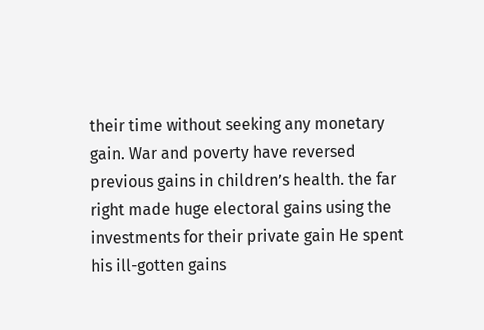their time without seeking any monetary gain. War and poverty have reversed previous gains in children’s health. the far right made huge electoral gains using the investments for their private gain He spent his ill-gotten gains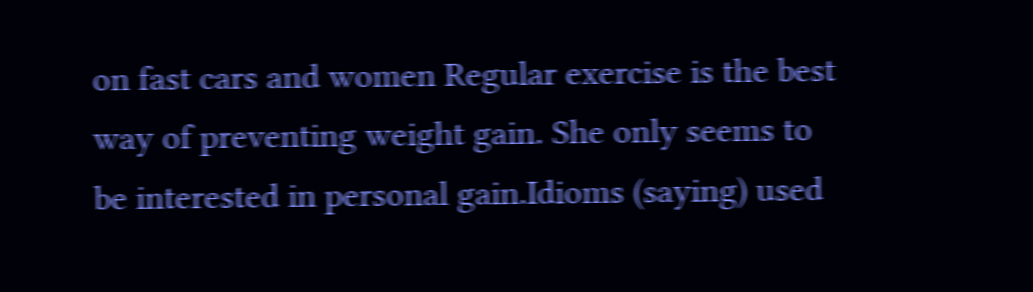on fast cars and women Regular exercise is the best way of preventing weight gain. She only seems to be interested in personal gain.Idioms (saying) used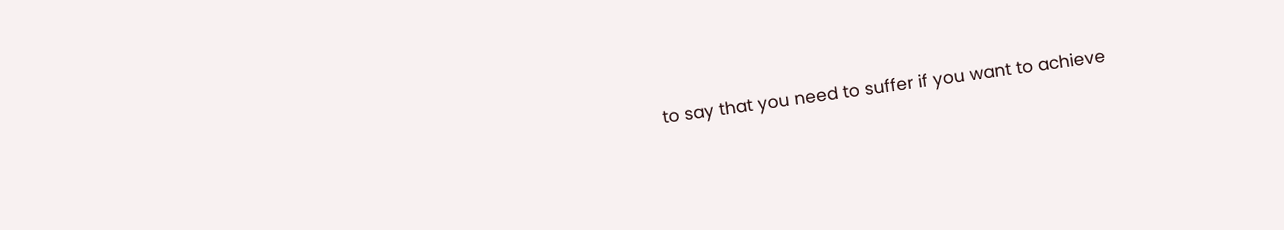to say that you need to suffer if you want to achieve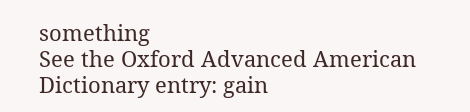something
See the Oxford Advanced American Dictionary entry: gain